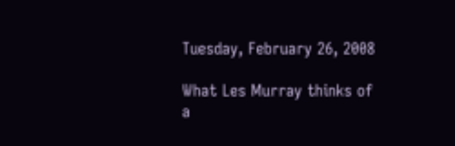Tuesday, February 26, 2008

What Les Murray thinks of a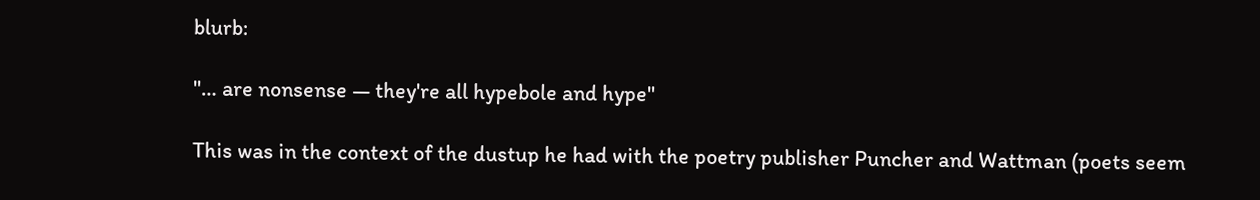blurb:

"… are nonsense — they're all hypebole and hype"

This was in the context of the dustup he had with the poetry publisher Puncher and Wattman (poets seem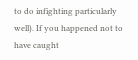to do infighting particularly well). If you happened not to have caught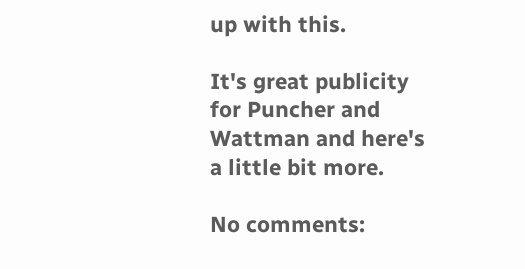up with this.

It's great publicity for Puncher and Wattman and here's a little bit more.

No comments: